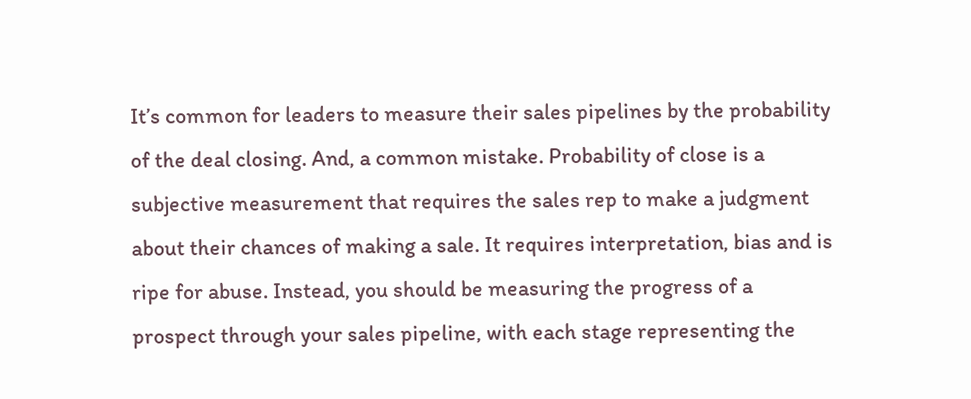It’s common for leaders to measure their sales pipelines by the probability of the deal closing. And, a common mistake. Probability of close is a subjective measurement that requires the sales rep to make a judgment about their chances of making a sale. It requires interpretation, bias and is ripe for abuse. Instead, you should be measuring the progress of a prospect through your sales pipeline, with each stage representing the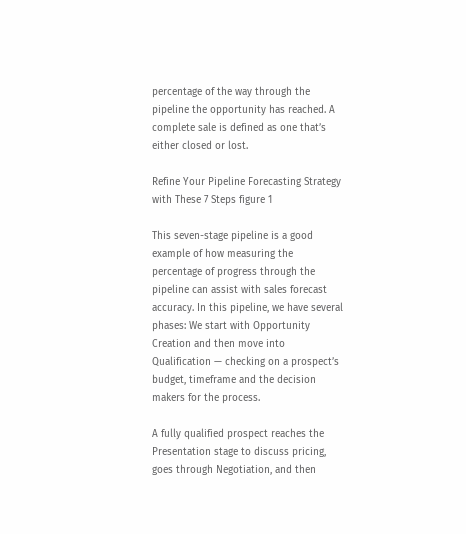percentage of the way through the pipeline the opportunity has reached. A complete sale is defined as one that’s either closed or lost.

Refine Your Pipeline Forecasting Strategy with These 7 Steps figure 1

This seven-stage pipeline is a good example of how measuring the percentage of progress through the pipeline can assist with sales forecast accuracy. In this pipeline, we have several phases: We start with Opportunity Creation and then move into Qualification — checking on a prospect’s budget, timeframe and the decision makers for the process.

A fully qualified prospect reaches the Presentation stage to discuss pricing, goes through Negotiation, and then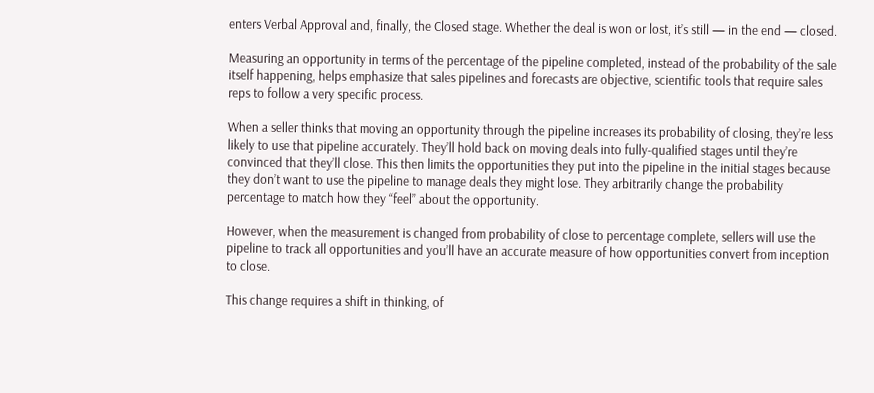enters Verbal Approval and, finally, the Closed stage. Whether the deal is won or lost, it’s still — in the end — closed.

Measuring an opportunity in terms of the percentage of the pipeline completed, instead of the probability of the sale itself happening, helps emphasize that sales pipelines and forecasts are objective, scientific tools that require sales reps to follow a very specific process.

When a seller thinks that moving an opportunity through the pipeline increases its probability of closing, they’re less likely to use that pipeline accurately. They’ll hold back on moving deals into fully-qualified stages until they’re convinced that they’ll close. This then limits the opportunities they put into the pipeline in the initial stages because they don’t want to use the pipeline to manage deals they might lose. They arbitrarily change the probability percentage to match how they “feel” about the opportunity.

However, when the measurement is changed from probability of close to percentage complete, sellers will use the pipeline to track all opportunities and you’ll have an accurate measure of how opportunities convert from inception to close.

This change requires a shift in thinking, of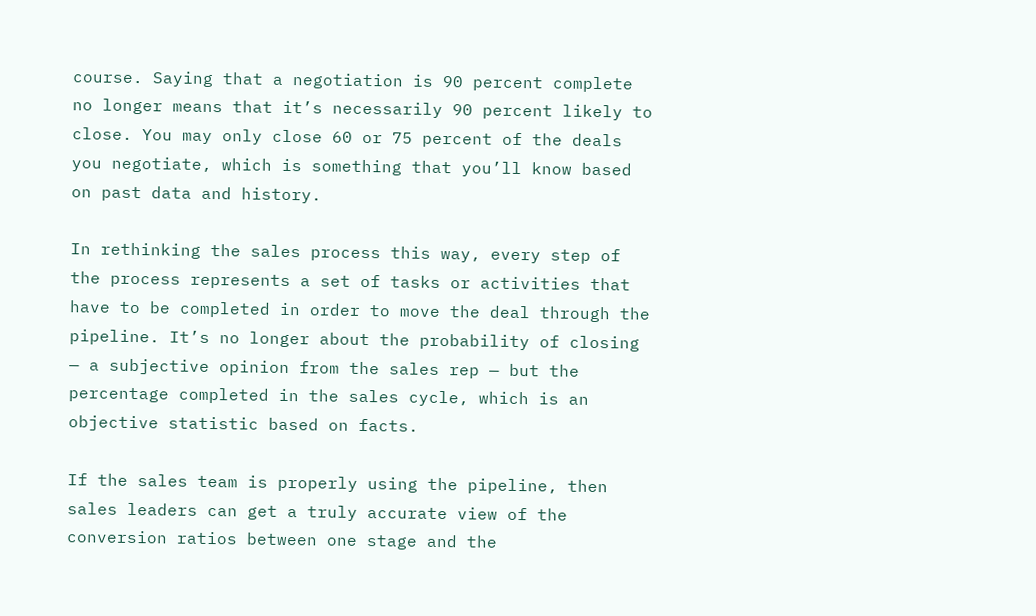course. Saying that a negotiation is 90 percent complete no longer means that it’s necessarily 90 percent likely to close. You may only close 60 or 75 percent of the deals you negotiate, which is something that you’ll know based on past data and history.

In rethinking the sales process this way, every step of the process represents a set of tasks or activities that have to be completed in order to move the deal through the pipeline. It’s no longer about the probability of closing — a subjective opinion from the sales rep — but the percentage completed in the sales cycle, which is an objective statistic based on facts.

If the sales team is properly using the pipeline, then sales leaders can get a truly accurate view of the conversion ratios between one stage and the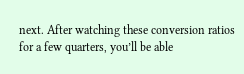next. After watching these conversion ratios for a few quarters, you’ll be able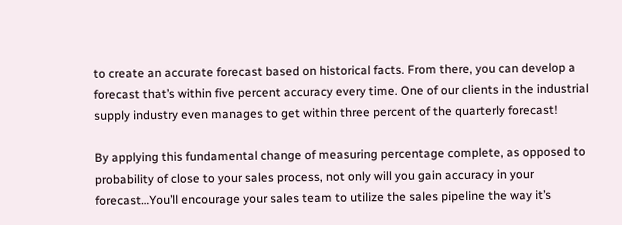to create an accurate forecast based on historical facts. From there, you can develop a forecast that’s within five percent accuracy every time. One of our clients in the industrial supply industry even manages to get within three percent of the quarterly forecast!

By applying this fundamental change of measuring percentage complete, as opposed to probability of close to your sales process, not only will you gain accuracy in your forecast…You’ll encourage your sales team to utilize the sales pipeline the way it’s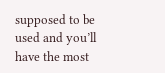supposed to be used and you’ll have the most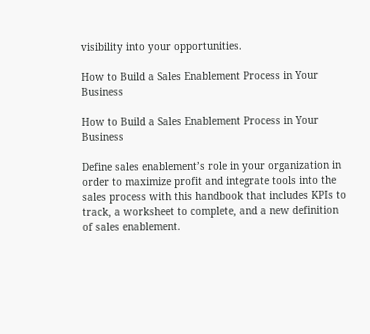visibility into your opportunities.

How to Build a Sales Enablement Process in Your Business

How to Build a Sales Enablement Process in Your Business

Define sales enablement’s role in your organization in order to maximize profit and integrate tools into the sales process with this handbook that includes KPIs to track, a worksheet to complete, and a new definition of sales enablement.